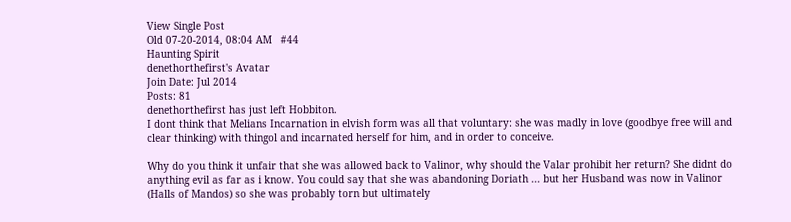View Single Post
Old 07-20-2014, 08:04 AM   #44
Haunting Spirit
denethorthefirst's Avatar
Join Date: Jul 2014
Posts: 81
denethorthefirst has just left Hobbiton.
I dont think that Melians Incarnation in elvish form was all that voluntary: she was madly in love (goodbye free will and clear thinking) with thingol and incarnated herself for him, and in order to conceive.

Why do you think it unfair that she was allowed back to Valinor, why should the Valar prohibit her return? She didnt do anything evil as far as i know. You could say that she was abandoning Doriath ... but her Husband was now in Valinor (Halls of Mandos) so she was probably torn but ultimately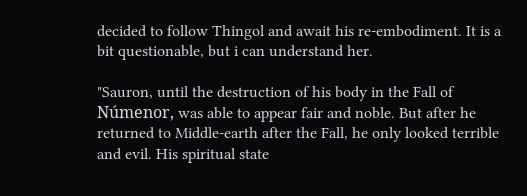decided to follow Thingol and await his re-embodiment. It is a bit questionable, but i can understand her.

"Sauron, until the destruction of his body in the Fall of Númenor, was able to appear fair and noble. But after he returned to Middle-earth after the Fall, he only looked terrible and evil. His spiritual state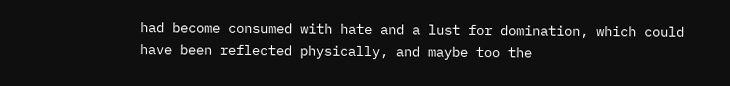had become consumed with hate and a lust for domination, which could have been reflected physically, and maybe too the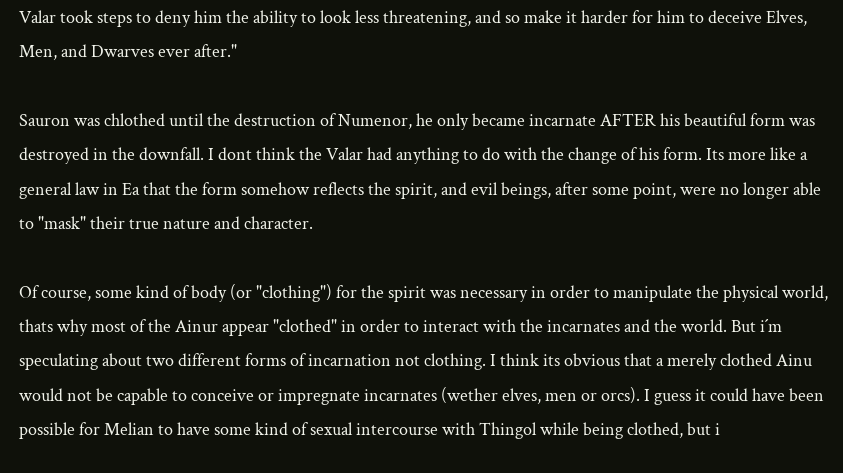Valar took steps to deny him the ability to look less threatening, and so make it harder for him to deceive Elves, Men, and Dwarves ever after."

Sauron was chlothed until the destruction of Numenor, he only became incarnate AFTER his beautiful form was destroyed in the downfall. I dont think the Valar had anything to do with the change of his form. Its more like a general law in Ea that the form somehow reflects the spirit, and evil beings, after some point, were no longer able to "mask" their true nature and character.

Of course, some kind of body (or "clothing") for the spirit was necessary in order to manipulate the physical world, thats why most of the Ainur appear "clothed" in order to interact with the incarnates and the world. But i´m speculating about two different forms of incarnation not clothing. I think its obvious that a merely clothed Ainu would not be capable to conceive or impregnate incarnates (wether elves, men or orcs). I guess it could have been possible for Melian to have some kind of sexual intercourse with Thingol while being clothed, but i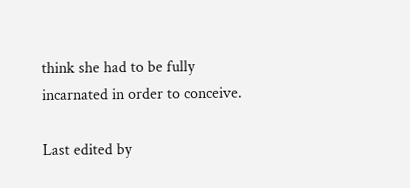think she had to be fully incarnated in order to conceive.

Last edited by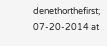denethorthefirst; 07-20-2014 at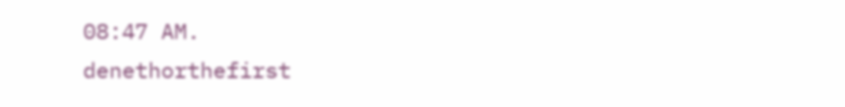08:47 AM.
denethorthefirst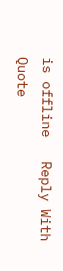is offline   Reply With Quote